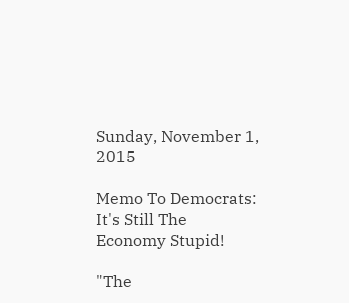Sunday, November 1, 2015

Memo To Democrats: It's Still The Economy Stupid!

"The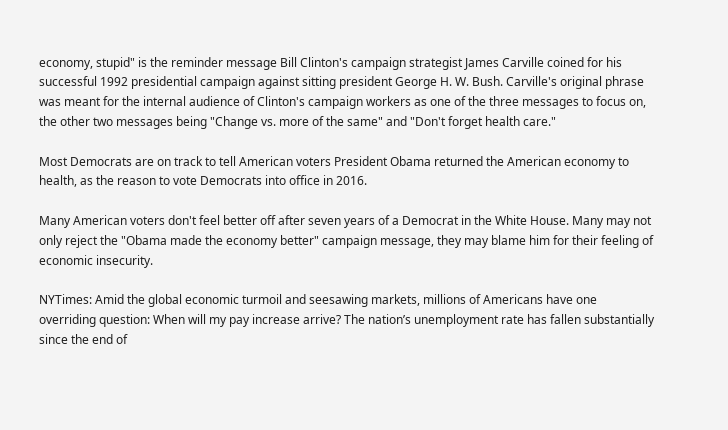economy, stupid" is the reminder message Bill Clinton's campaign strategist James Carville coined for his successful 1992 presidential campaign against sitting president George H. W. Bush. Carville's original phrase was meant for the internal audience of Clinton's campaign workers as one of the three messages to focus on, the other two messages being "Change vs. more of the same" and "Don't forget health care."

Most Democrats are on track to tell American voters President Obama returned the American economy to health, as the reason to vote Democrats into office in 2016.

Many American voters don't feel better off after seven years of a Democrat in the White House. Many may not only reject the "Obama made the economy better" campaign message, they may blame him for their feeling of economic insecurity.

NYTimes: Amid the global economic turmoil and seesawing markets, millions of Americans have one overriding question: When will my pay increase arrive? The nation’s unemployment rate has fallen substantially since the end of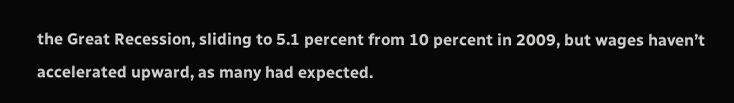the Great Recession, sliding to 5.1 percent from 10 percent in 2009, but wages haven’t accelerated upward, as many had expected.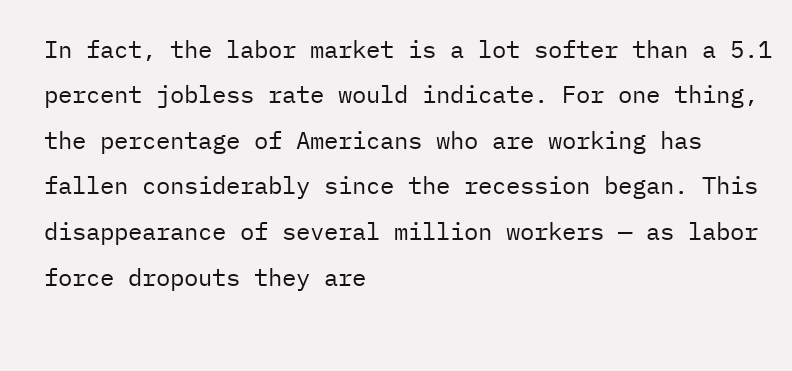In fact, the labor market is a lot softer than a 5.1 percent jobless rate would indicate. For one thing, the percentage of Americans who are working has fallen considerably since the recession began. This disappearance of several million workers — as labor force dropouts they are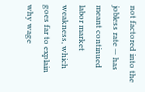not factored into the jobless rate — has meant continued labor market weakness, which goes far to explain why wage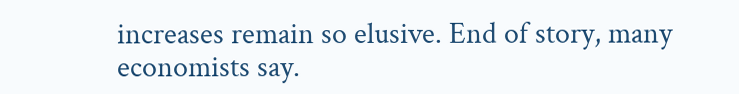increases remain so elusive. End of story, many economists say.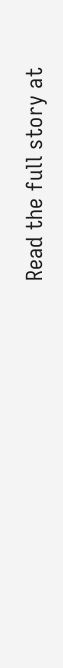Read the full story at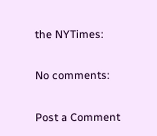the NYTimes:

No comments:

Post a Comment